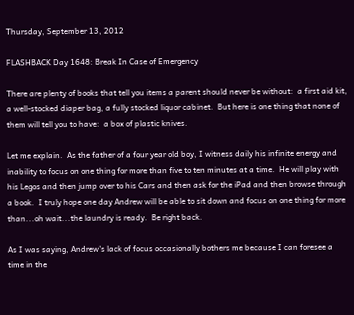Thursday, September 13, 2012

FLASHBACK Day 1648: Break In Case of Emergency

There are plenty of books that tell you items a parent should never be without:  a first aid kit, a well-stocked diaper bag, a fully stocked liquor cabinet.  But here is one thing that none of them will tell you to have:  a box of plastic knives.

Let me explain.  As the father of a four year old boy, I witness daily his infinite energy and inability to focus on one thing for more than five to ten minutes at a time.  He will play with his Legos and then jump over to his Cars and then ask for the iPad and then browse through a book.  I truly hope one day Andrew will be able to sit down and focus on one thing for more than...oh wait...the laundry is ready.  Be right back.

As I was saying, Andrew's lack of focus occasionally bothers me because I can foresee a time in the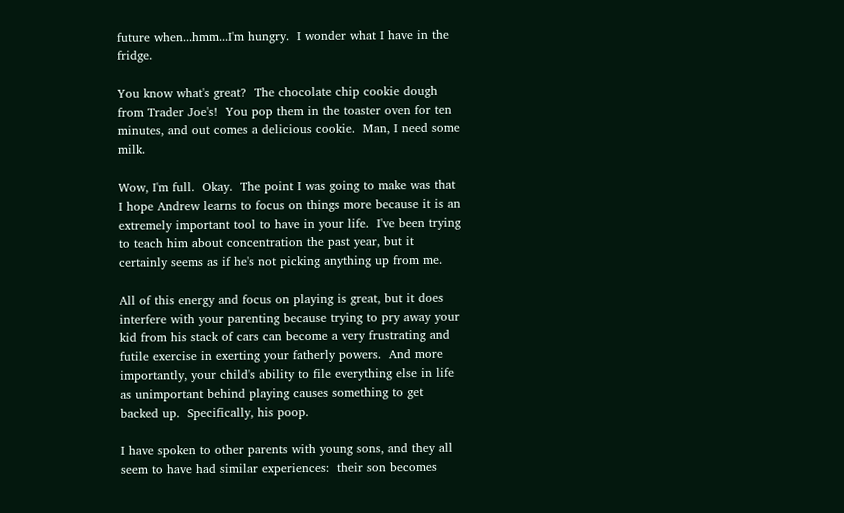future when...hmm...I'm hungry.  I wonder what I have in the fridge.

You know what's great?  The chocolate chip cookie dough from Trader Joe's!  You pop them in the toaster oven for ten minutes, and out comes a delicious cookie.  Man, I need some milk.

Wow, I'm full.  Okay.  The point I was going to make was that I hope Andrew learns to focus on things more because it is an extremely important tool to have in your life.  I've been trying to teach him about concentration the past year, but it certainly seems as if he's not picking anything up from me.

All of this energy and focus on playing is great, but it does interfere with your parenting because trying to pry away your kid from his stack of cars can become a very frustrating and futile exercise in exerting your fatherly powers.  And more importantly, your child's ability to file everything else in life as unimportant behind playing causes something to get backed up.  Specifically, his poop.

I have spoken to other parents with young sons, and they all seem to have had similar experiences:  their son becomes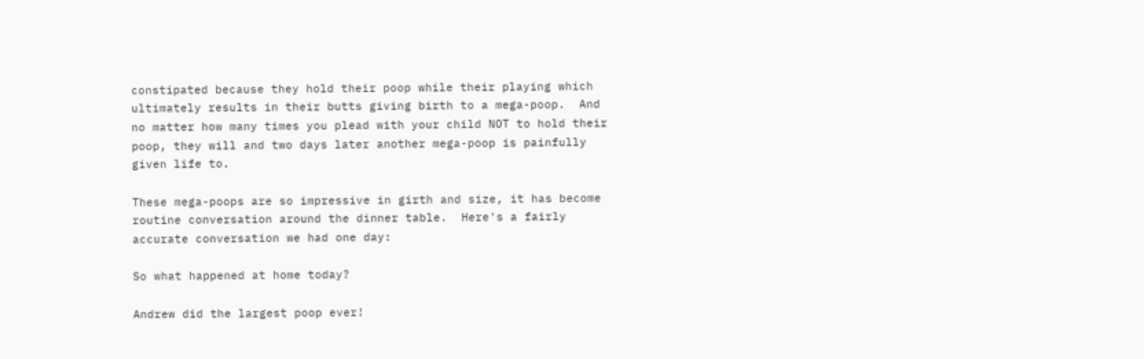constipated because they hold their poop while their playing which ultimately results in their butts giving birth to a mega-poop.  And no matter how many times you plead with your child NOT to hold their poop, they will and two days later another mega-poop is painfully given life to.

These mega-poops are so impressive in girth and size, it has become routine conversation around the dinner table.  Here's a fairly accurate conversation we had one day:

So what happened at home today?

Andrew did the largest poop ever!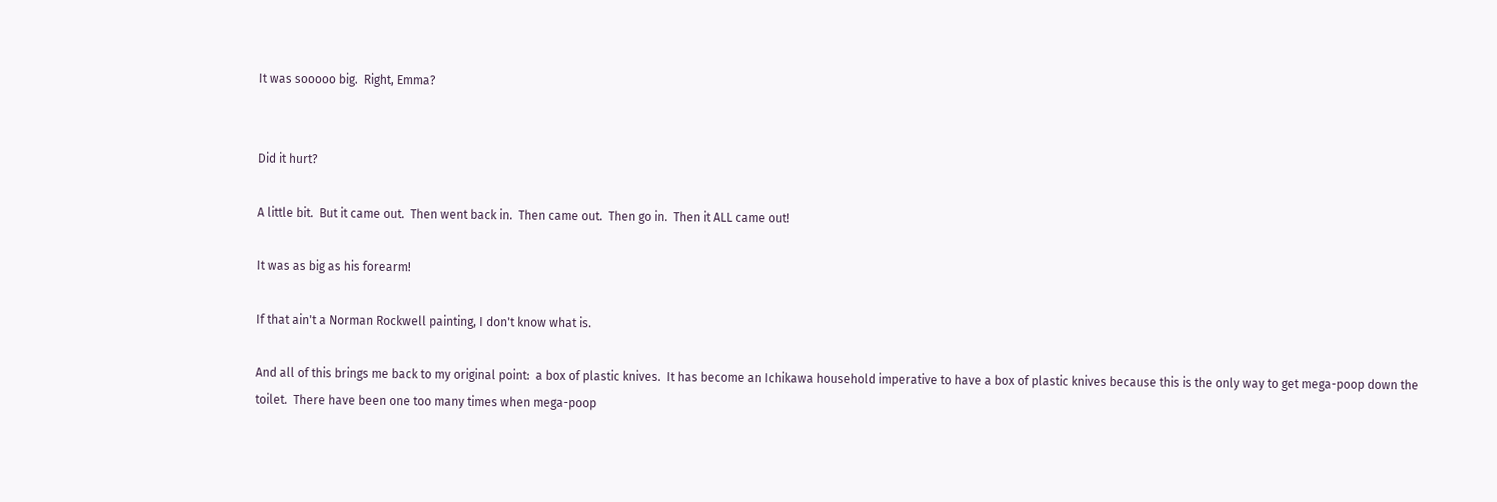It was sooooo big.  Right, Emma?


Did it hurt?

A little bit.  But it came out.  Then went back in.  Then came out.  Then go in.  Then it ALL came out!

It was as big as his forearm!

If that ain't a Norman Rockwell painting, I don't know what is.

And all of this brings me back to my original point:  a box of plastic knives.  It has become an Ichikawa household imperative to have a box of plastic knives because this is the only way to get mega-poop down the toilet.  There have been one too many times when mega-poop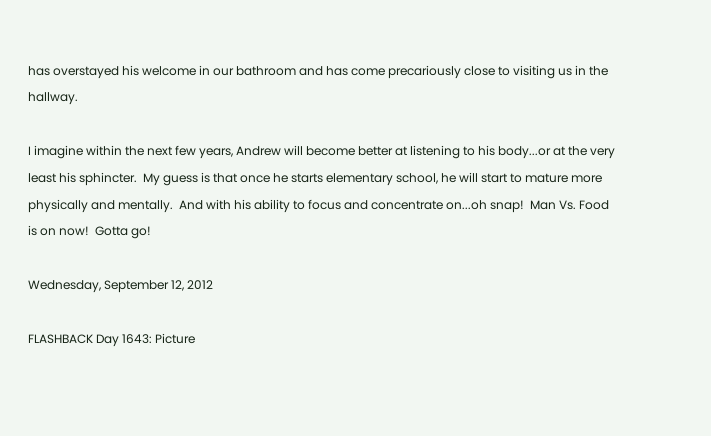has overstayed his welcome in our bathroom and has come precariously close to visiting us in the hallway.

I imagine within the next few years, Andrew will become better at listening to his body...or at the very least his sphincter.  My guess is that once he starts elementary school, he will start to mature more physically and mentally.  And with his ability to focus and concentrate on...oh snap!  Man Vs. Food is on now!  Gotta go!

Wednesday, September 12, 2012

FLASHBACK Day 1643: Picture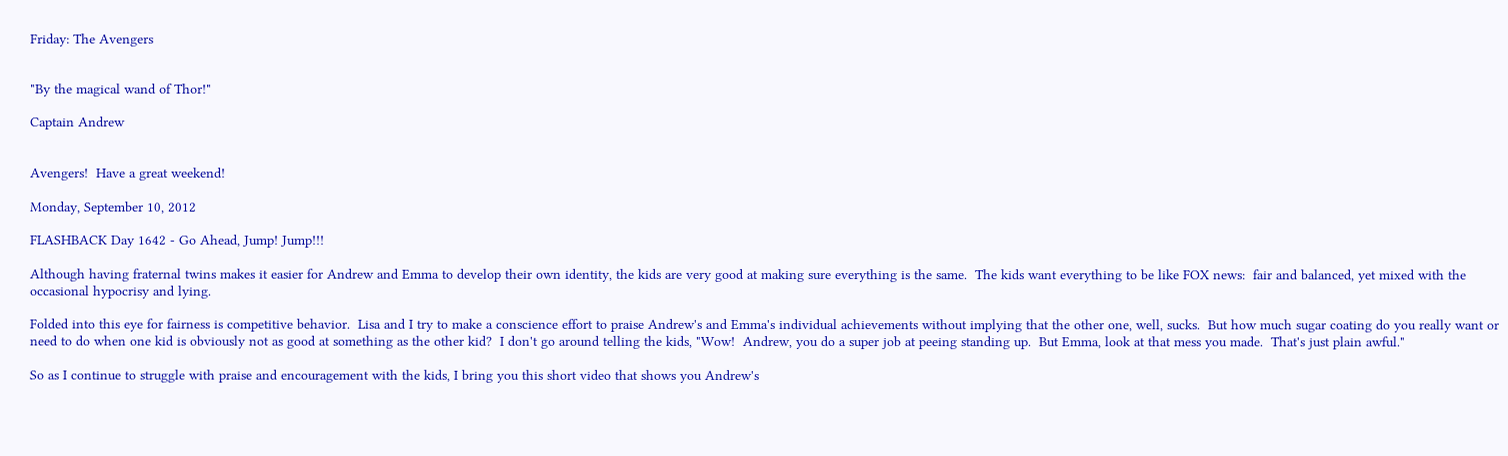Friday: The Avengers


"By the magical wand of Thor!"

Captain Andrew


Avengers!  Have a great weekend!

Monday, September 10, 2012

FLASHBACK Day 1642 - Go Ahead, Jump! Jump!!!

Although having fraternal twins makes it easier for Andrew and Emma to develop their own identity, the kids are very good at making sure everything is the same.  The kids want everything to be like FOX news:  fair and balanced, yet mixed with the occasional hypocrisy and lying.

Folded into this eye for fairness is competitive behavior.  Lisa and I try to make a conscience effort to praise Andrew's and Emma's individual achievements without implying that the other one, well, sucks.  But how much sugar coating do you really want or need to do when one kid is obviously not as good at something as the other kid?  I don't go around telling the kids, "Wow!  Andrew, you do a super job at peeing standing up.  But Emma, look at that mess you made.  That's just plain awful."

So as I continue to struggle with praise and encouragement with the kids, I bring you this short video that shows you Andrew's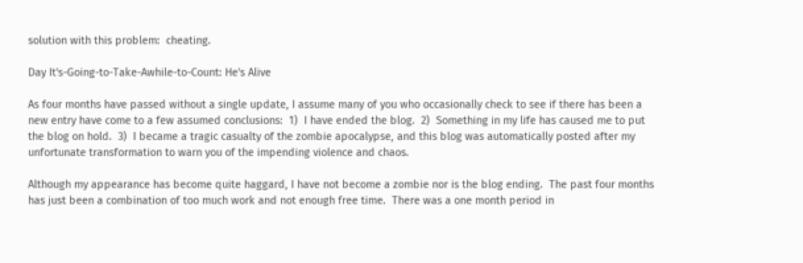solution with this problem:  cheating.

Day It's-Going-to-Take-Awhile-to-Count: He's Alive

As four months have passed without a single update, I assume many of you who occasionally check to see if there has been a new entry have come to a few assumed conclusions:  1)  I have ended the blog.  2)  Something in my life has caused me to put the blog on hold.  3)  I became a tragic casualty of the zombie apocalypse, and this blog was automatically posted after my unfortunate transformation to warn you of the impending violence and chaos.

Although my appearance has become quite haggard, I have not become a zombie nor is the blog ending.  The past four months has just been a combination of too much work and not enough free time.  There was a one month period in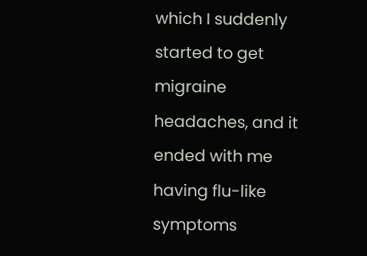which I suddenly started to get migraine headaches, and it ended with me having flu-like symptoms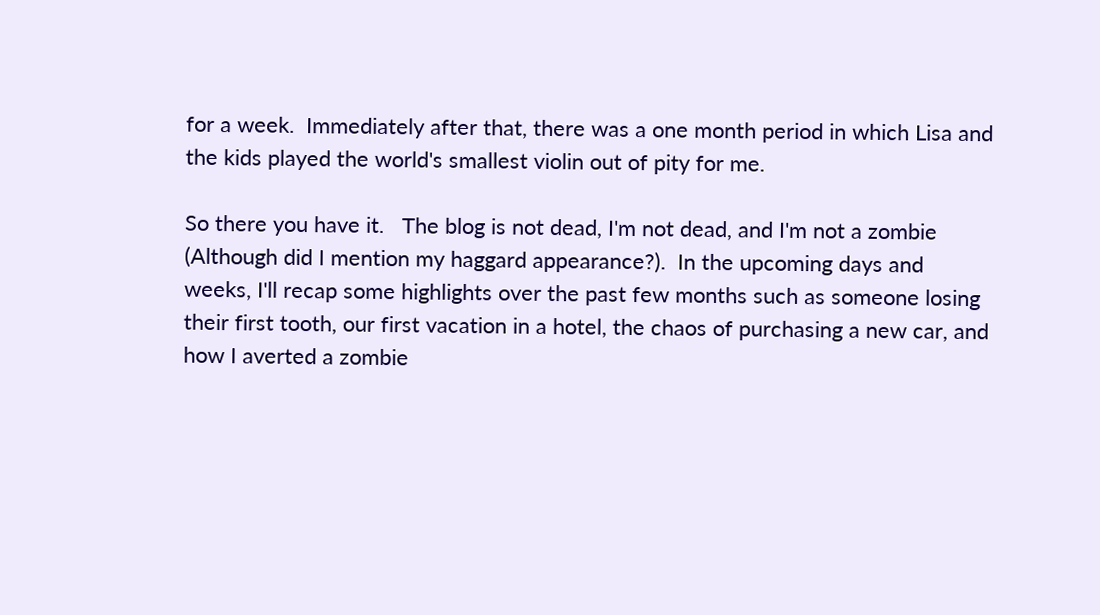for a week.  Immediately after that, there was a one month period in which Lisa and the kids played the world's smallest violin out of pity for me.

So there you have it.   The blog is not dead, I'm not dead, and I'm not a zombie (Although did I mention my haggard appearance?).  In the upcoming days and weeks, I'll recap some highlights over the past few months such as someone losing their first tooth, our first vacation in a hotel, the chaos of purchasing a new car, and how I averted a zombie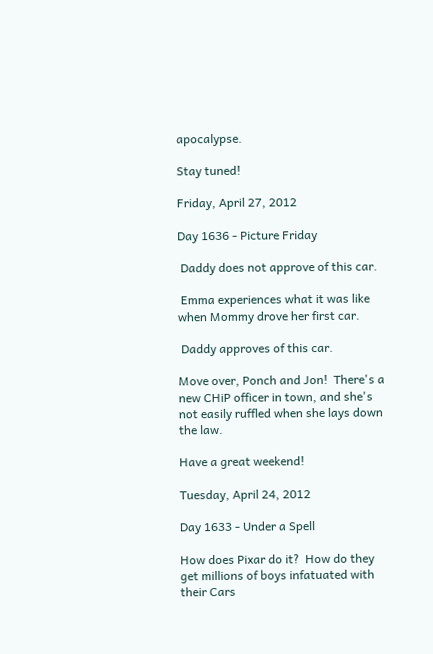apocalypse.

Stay tuned!

Friday, April 27, 2012

Day 1636 - Picture Friday

 Daddy does not approve of this car.

 Emma experiences what it was like when Mommy drove her first car.

 Daddy approves of this car.

Move over, Ponch and Jon!  There's a new CHiP officer in town, and she's not easily ruffled when she lays down the law.

Have a great weekend!

Tuesday, April 24, 2012

Day 1633 - Under a Spell

How does Pixar do it?  How do they get millions of boys infatuated with their Cars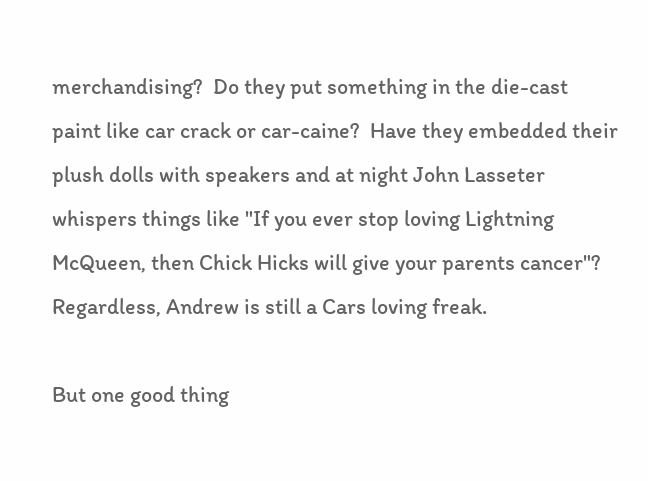merchandising?  Do they put something in the die-cast paint like car crack or car-caine?  Have they embedded their plush dolls with speakers and at night John Lasseter whispers things like "If you ever stop loving Lightning McQueen, then Chick Hicks will give your parents cancer"?  Regardless, Andrew is still a Cars loving freak.

But one good thing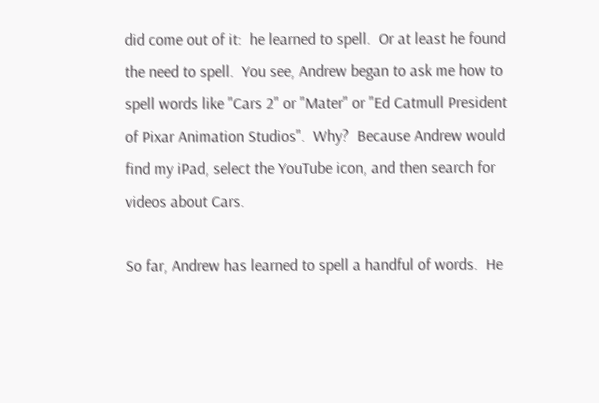did come out of it:  he learned to spell.  Or at least he found the need to spell.  You see, Andrew began to ask me how to spell words like "Cars 2" or "Mater" or "Ed Catmull President of Pixar Animation Studios".  Why?  Because Andrew would find my iPad, select the YouTube icon, and then search for videos about Cars.

So far, Andrew has learned to spell a handful of words.  He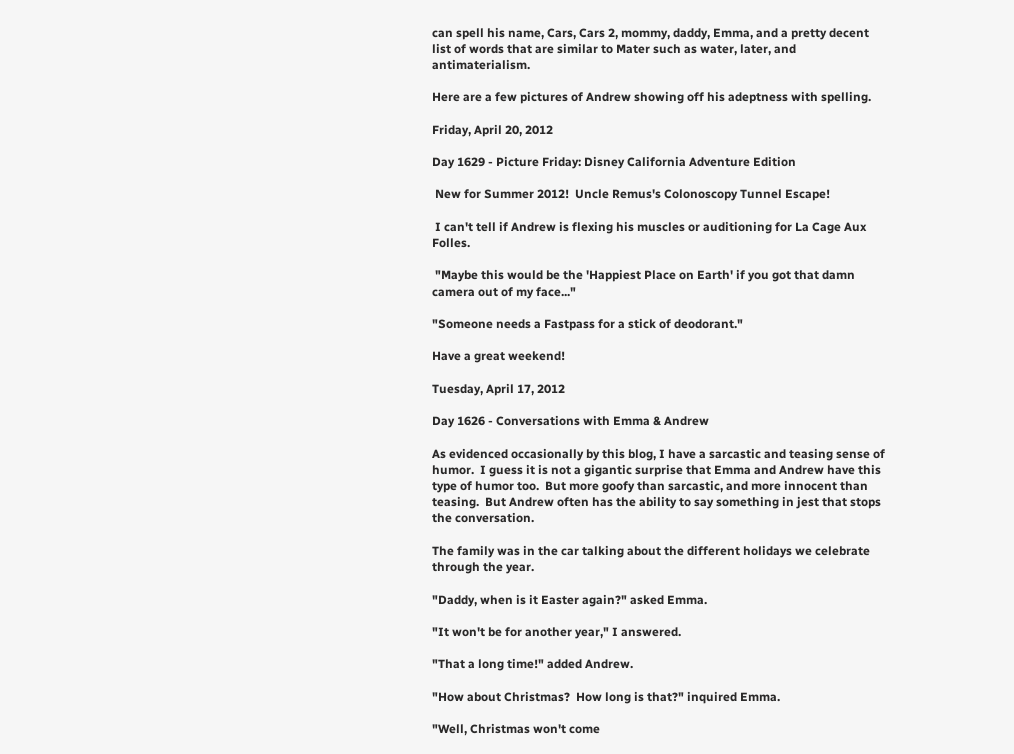can spell his name, Cars, Cars 2, mommy, daddy, Emma, and a pretty decent list of words that are similar to Mater such as water, later, and antimaterialism.

Here are a few pictures of Andrew showing off his adeptness with spelling.

Friday, April 20, 2012

Day 1629 - Picture Friday: Disney California Adventure Edition

 New for Summer 2012!  Uncle Remus's Colonoscopy Tunnel Escape!

 I can't tell if Andrew is flexing his muscles or auditioning for La Cage Aux Folles.

 "Maybe this would be the 'Happiest Place on Earth' if you got that damn camera out of my face..."

"Someone needs a Fastpass for a stick of deodorant."

Have a great weekend!

Tuesday, April 17, 2012

Day 1626 - Conversations with Emma & Andrew

As evidenced occasionally by this blog, I have a sarcastic and teasing sense of humor.  I guess it is not a gigantic surprise that Emma and Andrew have this type of humor too.  But more goofy than sarcastic, and more innocent than teasing.  But Andrew often has the ability to say something in jest that stops the conversation.

The family was in the car talking about the different holidays we celebrate through the year.

"Daddy, when is it Easter again?" asked Emma.

"It won't be for another year," I answered.

"That a long time!" added Andrew.

"How about Christmas?  How long is that?" inquired Emma.

"Well, Christmas won't come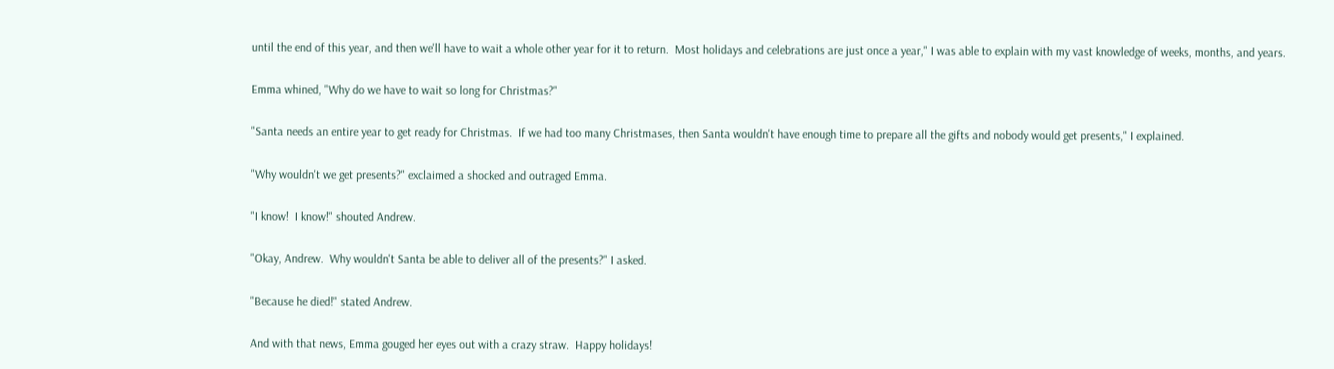until the end of this year, and then we'll have to wait a whole other year for it to return.  Most holidays and celebrations are just once a year," I was able to explain with my vast knowledge of weeks, months, and years.

Emma whined, "Why do we have to wait so long for Christmas?"

"Santa needs an entire year to get ready for Christmas.  If we had too many Christmases, then Santa wouldn't have enough time to prepare all the gifts and nobody would get presents," I explained.

"Why wouldn't we get presents?" exclaimed a shocked and outraged Emma.

"I know!  I know!" shouted Andrew.

"Okay, Andrew.  Why wouldn't Santa be able to deliver all of the presents?" I asked.

"Because he died!" stated Andrew.

And with that news, Emma gouged her eyes out with a crazy straw.  Happy holidays!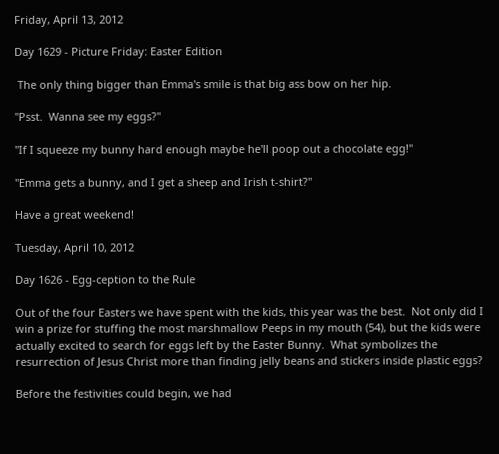Friday, April 13, 2012

Day 1629 - Picture Friday: Easter Edition

 The only thing bigger than Emma's smile is that big ass bow on her hip.

"Psst.  Wanna see my eggs?"

"If I squeeze my bunny hard enough maybe he'll poop out a chocolate egg!"

"Emma gets a bunny, and I get a sheep and Irish t-shirt?"

Have a great weekend!

Tuesday, April 10, 2012

Day 1626 - Egg-ception to the Rule

Out of the four Easters we have spent with the kids, this year was the best.  Not only did I win a prize for stuffing the most marshmallow Peeps in my mouth (54), but the kids were actually excited to search for eggs left by the Easter Bunny.  What symbolizes the resurrection of Jesus Christ more than finding jelly beans and stickers inside plastic eggs?

Before the festivities could begin, we had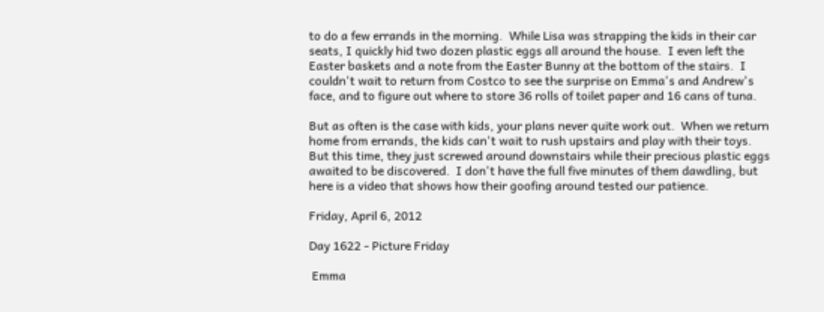to do a few errands in the morning.  While Lisa was strapping the kids in their car seats, I quickly hid two dozen plastic eggs all around the house.  I even left the Easter baskets and a note from the Easter Bunny at the bottom of the stairs.  I couldn't wait to return from Costco to see the surprise on Emma's and Andrew's face, and to figure out where to store 36 rolls of toilet paper and 16 cans of tuna.

But as often is the case with kids, your plans never quite work out.  When we return home from errands, the kids can't wait to rush upstairs and play with their toys.  But this time, they just screwed around downstairs while their precious plastic eggs awaited to be discovered.  I don't have the full five minutes of them dawdling, but here is a video that shows how their goofing around tested our patience.

Friday, April 6, 2012

Day 1622 - Picture Friday

 Emma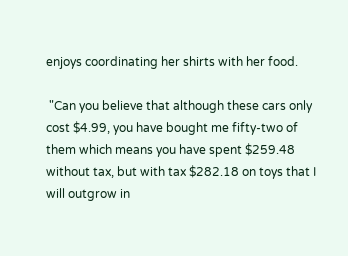enjoys coordinating her shirts with her food.

 "Can you believe that although these cars only cost $4.99, you have bought me fifty-two of them which means you have spent $259.48 without tax, but with tax $282.18 on toys that I will outgrow in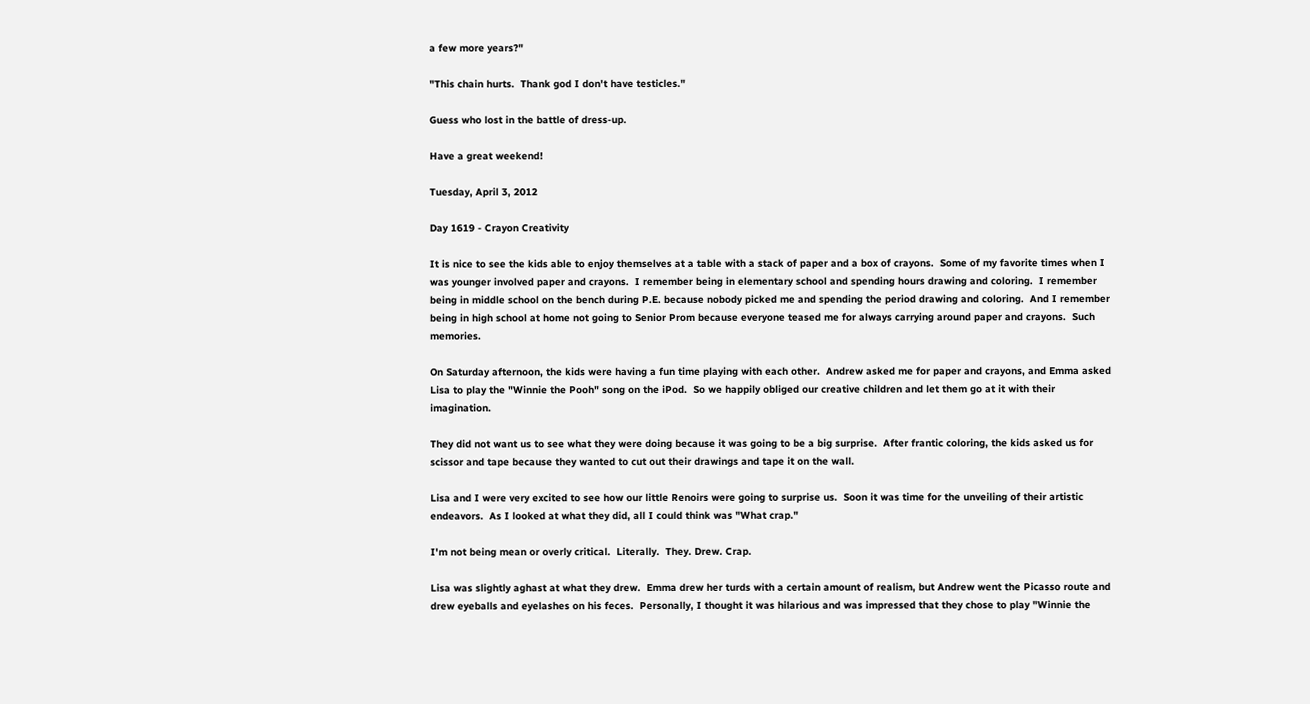a few more years?"

"This chain hurts.  Thank god I don't have testicles."

Guess who lost in the battle of dress-up.

Have a great weekend!

Tuesday, April 3, 2012

Day 1619 - Crayon Creativity

It is nice to see the kids able to enjoy themselves at a table with a stack of paper and a box of crayons.  Some of my favorite times when I was younger involved paper and crayons.  I remember being in elementary school and spending hours drawing and coloring.  I remember being in middle school on the bench during P.E. because nobody picked me and spending the period drawing and coloring.  And I remember being in high school at home not going to Senior Prom because everyone teased me for always carrying around paper and crayons.  Such memories.

On Saturday afternoon, the kids were having a fun time playing with each other.  Andrew asked me for paper and crayons, and Emma asked Lisa to play the "Winnie the Pooh" song on the iPod.  So we happily obliged our creative children and let them go at it with their imagination.

They did not want us to see what they were doing because it was going to be a big surprise.  After frantic coloring, the kids asked us for scissor and tape because they wanted to cut out their drawings and tape it on the wall.

Lisa and I were very excited to see how our little Renoirs were going to surprise us.  Soon it was time for the unveiling of their artistic endeavors.  As I looked at what they did, all I could think was "What crap."

I'm not being mean or overly critical.  Literally.  They. Drew. Crap.

Lisa was slightly aghast at what they drew.  Emma drew her turds with a certain amount of realism, but Andrew went the Picasso route and drew eyeballs and eyelashes on his feces.  Personally, I thought it was hilarious and was impressed that they chose to play "Winnie the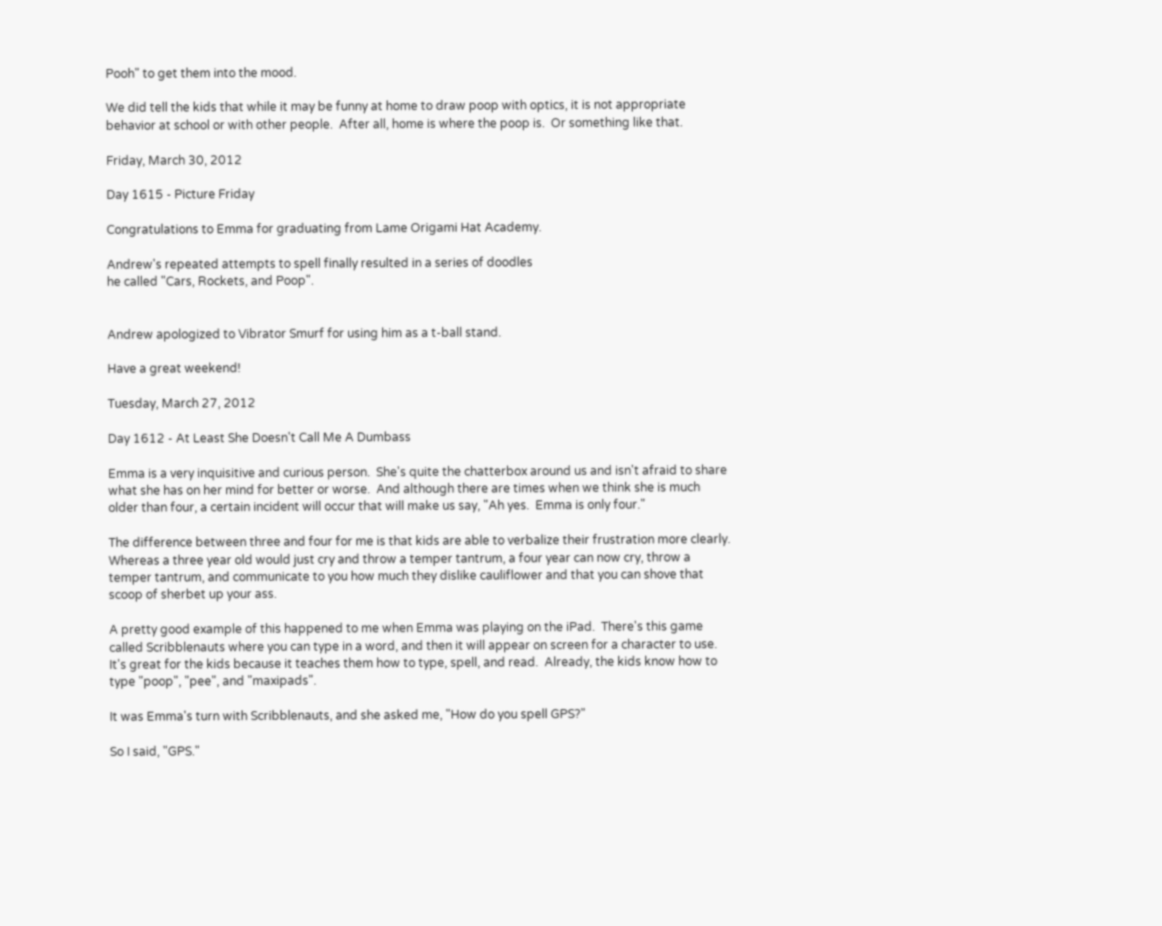Pooh" to get them into the mood.

We did tell the kids that while it may be funny at home to draw poop with optics, it is not appropriate behavior at school or with other people.  After all, home is where the poop is.  Or something like that.

Friday, March 30, 2012

Day 1615 - Picture Friday

Congratulations to Emma for graduating from Lame Origami Hat Academy.

Andrew's repeated attempts to spell finally resulted in a series of doodles
he called "Cars, Rockets, and Poop".


Andrew apologized to Vibrator Smurf for using him as a t-ball stand.

Have a great weekend!

Tuesday, March 27, 2012

Day 1612 - At Least She Doesn't Call Me A Dumbass

Emma is a very inquisitive and curious person.  She's quite the chatterbox around us and isn't afraid to share what she has on her mind for better or worse.  And although there are times when we think she is much older than four, a certain incident will occur that will make us say, "Ah yes.  Emma is only four."

The difference between three and four for me is that kids are able to verbalize their frustration more clearly.  Whereas a three year old would just cry and throw a temper tantrum, a four year can now cry, throw a temper tantrum, and communicate to you how much they dislike cauliflower and that you can shove that scoop of sherbet up your ass.

A pretty good example of this happened to me when Emma was playing on the iPad.  There's this game called Scribblenauts where you can type in a word, and then it will appear on screen for a character to use.  It's great for the kids because it teaches them how to type, spell, and read.  Already, the kids know how to type "poop", "pee", and "maxipads".

It was Emma's turn with Scribblenauts, and she asked me, "How do you spell GPS?"

So I said, "GPS."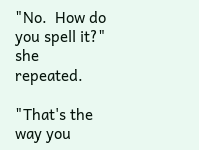"No.  How do you spell it?" she repeated.

"That's the way you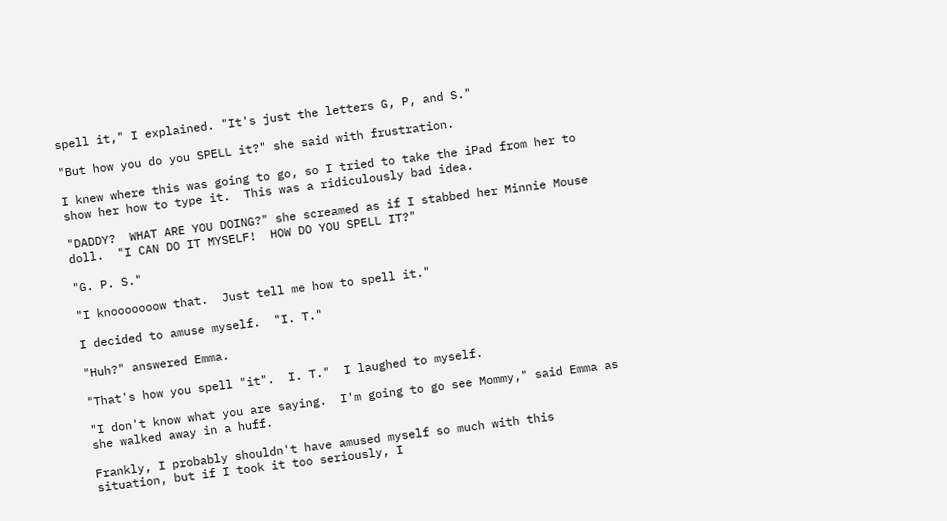spell it," I explained. "It's just the letters G, P, and S."

"But how you do you SPELL it?" she said with frustration.

I knew where this was going to go, so I tried to take the iPad from her to show her how to type it.  This was a ridiculously bad idea.

"DADDY?  WHAT ARE YOU DOING?" she screamed as if I stabbed her Minnie Mouse doll.  "I CAN DO IT MYSELF!  HOW DO YOU SPELL IT?"

"G. P. S."

"I knooooooow that.  Just tell me how to spell it."

I decided to amuse myself.  "I. T."

"Huh?" answered Emma.

"That's how you spell "it".  I. T."  I laughed to myself.

"I don't know what you are saying.  I'm going to go see Mommy," said Emma as she walked away in a huff.

Frankly, I probably shouldn't have amused myself so much with this situation, but if I took it too seriously, I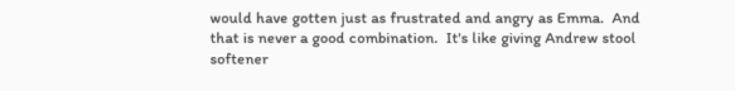would have gotten just as frustrated and angry as Emma.  And that is never a good combination.  It's like giving Andrew stool softener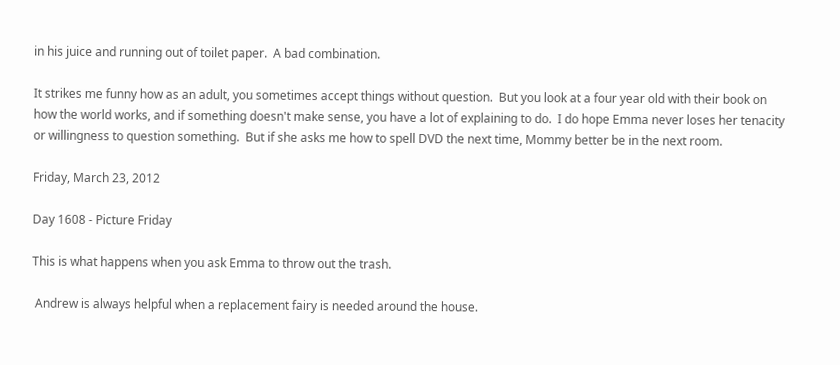in his juice and running out of toilet paper.  A bad combination.

It strikes me funny how as an adult, you sometimes accept things without question.  But you look at a four year old with their book on how the world works, and if something doesn't make sense, you have a lot of explaining to do.  I do hope Emma never loses her tenacity or willingness to question something.  But if she asks me how to spell DVD the next time, Mommy better be in the next room.

Friday, March 23, 2012

Day 1608 - Picture Friday

This is what happens when you ask Emma to throw out the trash.

 Andrew is always helpful when a replacement fairy is needed around the house.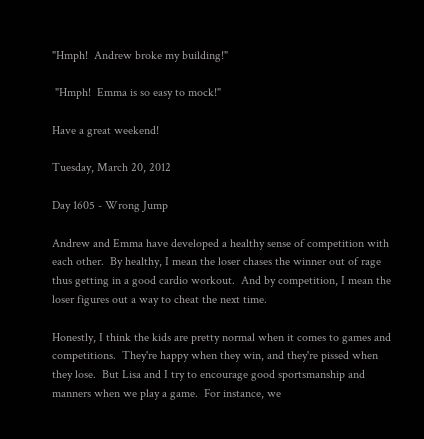"Hmph!  Andrew broke my building!"

 "Hmph!  Emma is so easy to mock!"

Have a great weekend!

Tuesday, March 20, 2012

Day 1605 - Wrong Jump

Andrew and Emma have developed a healthy sense of competition with each other.  By healthy, I mean the loser chases the winner out of rage thus getting in a good cardio workout.  And by competition, I mean the loser figures out a way to cheat the next time.

Honestly, I think the kids are pretty normal when it comes to games and competitions.  They're happy when they win, and they're pissed when they lose.  But Lisa and I try to encourage good sportsmanship and manners when we play a game.  For instance, we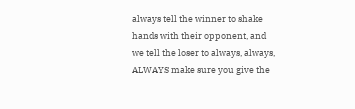always tell the winner to shake hands with their opponent, and we tell the loser to always, always, ALWAYS make sure you give the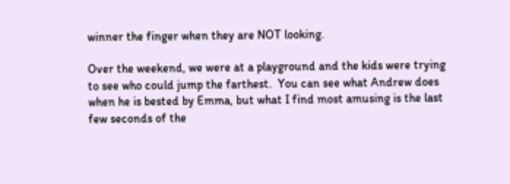winner the finger when they are NOT looking.

Over the weekend, we were at a playground and the kids were trying to see who could jump the farthest.  You can see what Andrew does when he is bested by Emma, but what I find most amusing is the last few seconds of the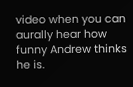video when you can aurally hear how funny Andrew thinks he is.